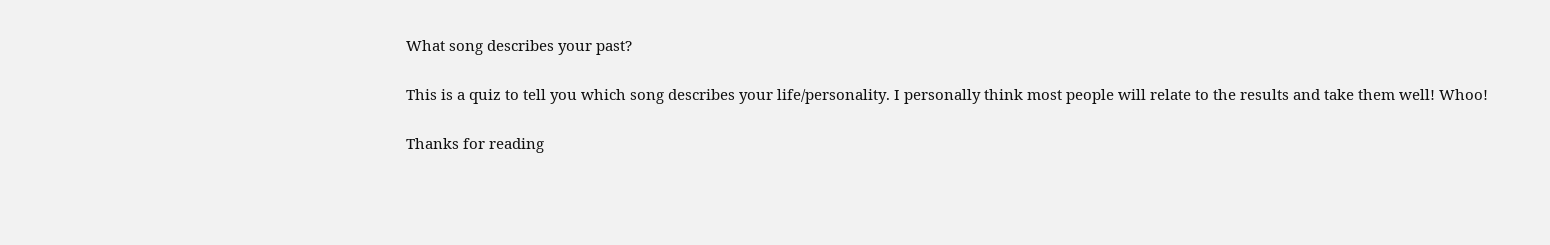What song describes your past?

This is a quiz to tell you which song describes your life/personality. I personally think most people will relate to the results and take them well! Whoo!

Thanks for reading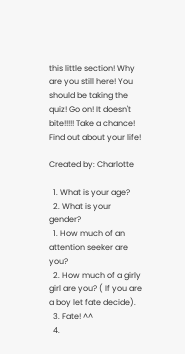this little section! Why are you still here! You should be taking the quiz! Go on! It doesn't bite!!!!! Take a chance! Find out about your life!

Created by: Charlotte

  1. What is your age?
  2. What is your gender?
  1. How much of an attention seeker are you?
  2. How much of a girly girl are you? ( If you are a boy let fate decide).
  3. Fate! ^^
  4.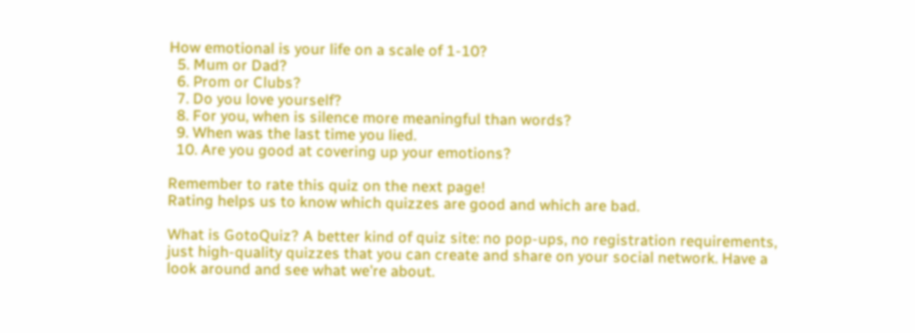How emotional is your life on a scale of 1-10?
  5. Mum or Dad?
  6. Prom or Clubs?
  7. Do you love yourself?
  8. For you, when is silence more meaningful than words?
  9. When was the last time you lied.
  10. Are you good at covering up your emotions?

Remember to rate this quiz on the next page!
Rating helps us to know which quizzes are good and which are bad.

What is GotoQuiz? A better kind of quiz site: no pop-ups, no registration requirements, just high-quality quizzes that you can create and share on your social network. Have a look around and see what we're about.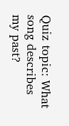Quiz topic: What song describes my past?